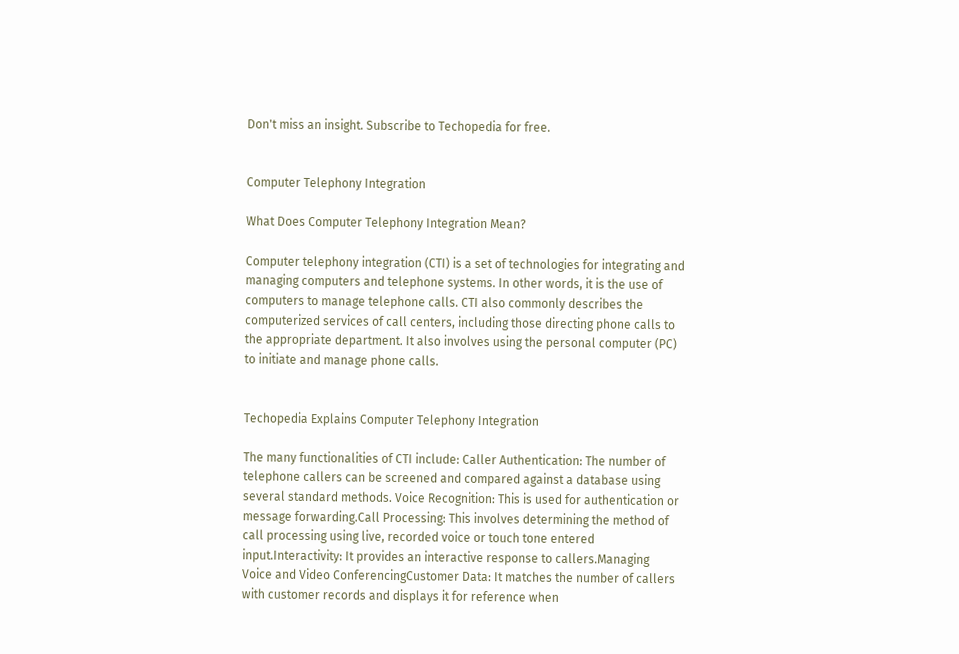Don't miss an insight. Subscribe to Techopedia for free.


Computer Telephony Integration

What Does Computer Telephony Integration Mean?

Computer telephony integration (CTI) is a set of technologies for integrating and managing computers and telephone systems. In other words, it is the use of computers to manage telephone calls. CTI also commonly describes the computerized services of call centers, including those directing phone calls to the appropriate department. It also involves using the personal computer (PC) to initiate and manage phone calls.


Techopedia Explains Computer Telephony Integration

The many functionalities of CTI include: Caller Authentication: The number of telephone callers can be screened and compared against a database using several standard methods. Voice Recognition: This is used for authentication or message forwarding.Call Processing: This involves determining the method of call processing using live, recorded voice or touch tone entered input.Interactivity: It provides an interactive response to callers.Managing Voice and Video ConferencingCustomer Data: It matches the number of callers with customer records and displays it for reference when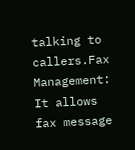talking to callers.Fax Management: It allows fax message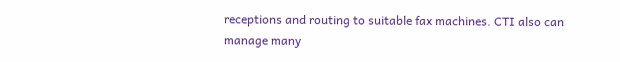receptions and routing to suitable fax machines. CTI also can manage many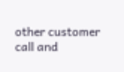other customer call and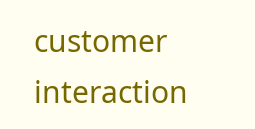customer interaction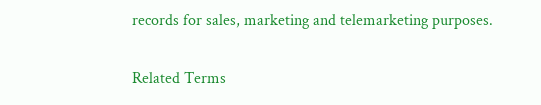records for sales, marketing and telemarketing purposes.


Related Terms